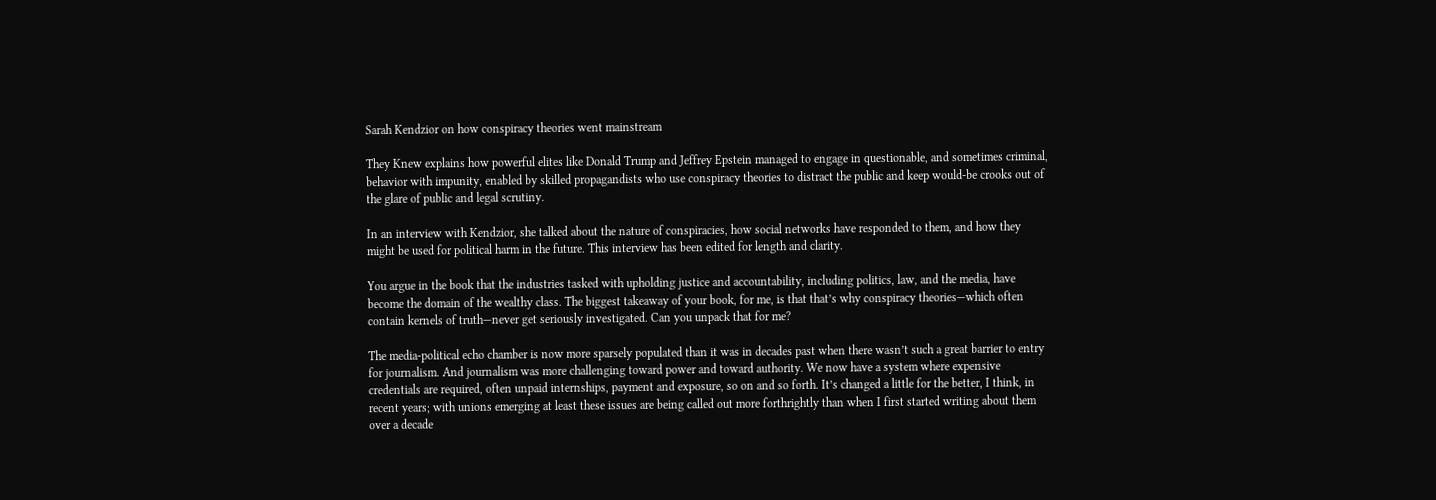Sarah Kendzior on how conspiracy theories went mainstream

They Knew explains how powerful elites like Donald Trump and Jeffrey Epstein managed to engage in questionable, and sometimes criminal, behavior with impunity, enabled by skilled propagandists who use conspiracy theories to distract the public and keep would-be crooks out of the glare of public and legal scrutiny.

In an interview with Kendzior, she talked about the nature of conspiracies, how social networks have responded to them, and how they might be used for political harm in the future. This interview has been edited for length and clarity.

You argue in the book that the industries tasked with upholding justice and accountability, including politics, law, and the media, have become the domain of the wealthy class. The biggest takeaway of your book, for me, is that that’s why conspiracy theories—which often contain kernels of truth—never get seriously investigated. Can you unpack that for me?

The media-political echo chamber is now more sparsely populated than it was in decades past when there wasn’t such a great barrier to entry for journalism. And journalism was more challenging toward power and toward authority. We now have a system where expensive credentials are required, often unpaid internships, payment and exposure, so on and so forth. It’s changed a little for the better, I think, in recent years; with unions emerging at least these issues are being called out more forthrightly than when I first started writing about them over a decade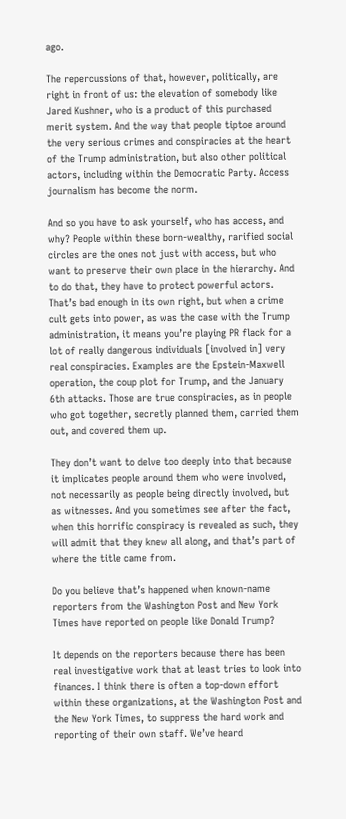ago.

The repercussions of that, however, politically, are right in front of us: the elevation of somebody like Jared Kushner, who is a product of this purchased merit system. And the way that people tiptoe around the very serious crimes and conspiracies at the heart of the Trump administration, but also other political actors, including within the Democratic Party. Access journalism has become the norm.

And so you have to ask yourself, who has access, and why? People within these born-wealthy, rarified social circles are the ones not just with access, but who want to preserve their own place in the hierarchy. And to do that, they have to protect powerful actors. That’s bad enough in its own right, but when a crime cult gets into power, as was the case with the Trump administration, it means you’re playing PR flack for a lot of really dangerous individuals [involved in] very real conspiracies. Examples are the Epstein-Maxwell operation, the coup plot for Trump, and the January 6th attacks. Those are true conspiracies, as in people who got together, secretly planned them, carried them out, and covered them up.

They don’t want to delve too deeply into that because it implicates people around them who were involved, not necessarily as people being directly involved, but as witnesses. And you sometimes see after the fact, when this horrific conspiracy is revealed as such, they will admit that they knew all along, and that’s part of where the title came from.

Do you believe that’s happened when known-name reporters from the Washington Post and New York Times have reported on people like Donald Trump?

It depends on the reporters because there has been real investigative work that at least tries to look into finances. I think there is often a top-down effort within these organizations, at the Washington Post and the New York Times, to suppress the hard work and reporting of their own staff. We’ve heard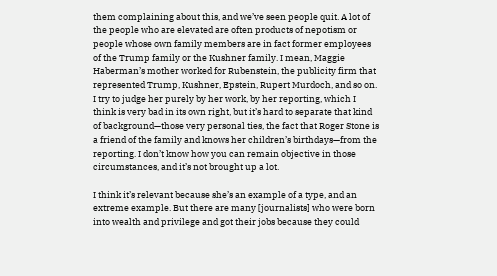them complaining about this, and we’ve seen people quit. A lot of the people who are elevated are often products of nepotism or people whose own family members are in fact former employees of the Trump family or the Kushner family. I mean, Maggie Haberman’s mother worked for Rubenstein, the publicity firm that represented Trump, Kushner, Epstein, Rupert Murdoch, and so on. I try to judge her purely by her work, by her reporting, which I think is very bad in its own right, but it’s hard to separate that kind of background—those very personal ties, the fact that Roger Stone is a friend of the family and knows her children’s birthdays—from the reporting. I don’t know how you can remain objective in those circumstances, and it’s not brought up a lot.

I think it’s relevant because she’s an example of a type, and an extreme example. But there are many [journalists] who were born into wealth and privilege and got their jobs because they could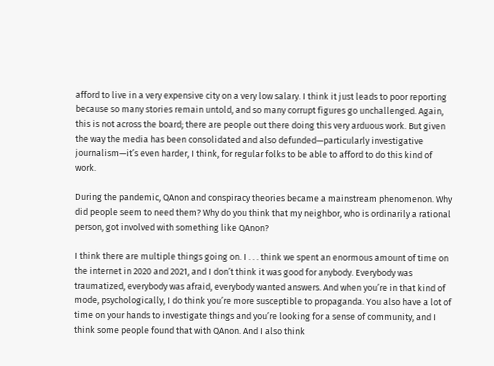afford to live in a very expensive city on a very low salary. I think it just leads to poor reporting because so many stories remain untold, and so many corrupt figures go unchallenged. Again, this is not across the board; there are people out there doing this very arduous work. But given the way the media has been consolidated and also defunded—particularly investigative journalism—it’s even harder, I think, for regular folks to be able to afford to do this kind of work.

During the pandemic, QAnon and conspiracy theories became a mainstream phenomenon. Why did people seem to need them? Why do you think that my neighbor, who is ordinarily a rational person, got involved with something like QAnon?

I think there are multiple things going on. I . . . think we spent an enormous amount of time on the internet in 2020 and 2021, and I don’t think it was good for anybody. Everybody was traumatized, everybody was afraid, everybody wanted answers. And when you’re in that kind of mode, psychologically, I do think you’re more susceptible to propaganda. You also have a lot of time on your hands to investigate things and you’re looking for a sense of community, and I think some people found that with QAnon. And I also think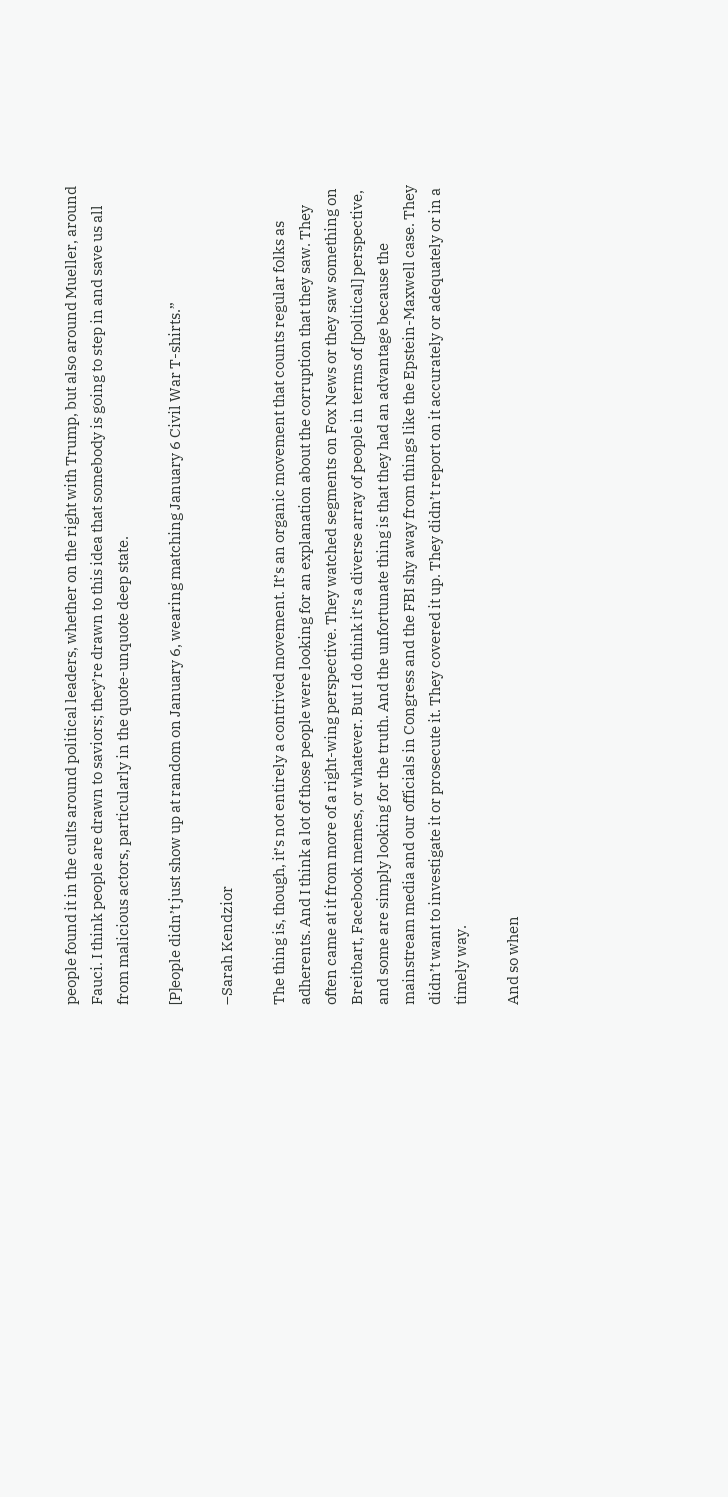people found it in the cults around political leaders, whether on the right with Trump, but also around Mueller, around Fauci. I think people are drawn to saviors; they’re drawn to this idea that somebody is going to step in and save us all from malicious actors, particularly in the quote-unquote deep state.

[P]eople didn’t just show up at random on January 6, wearing matching January 6 Civil War T-shirts.”

–Sarah Kendzior

The thing is, though, it’s not entirely a contrived movement. It’s an organic movement that counts regular folks as adherents. And I think a lot of those people were looking for an explanation about the corruption that they saw. They often came at it from more of a right-wing perspective. They watched segments on Fox News or they saw something on Breitbart, Facebook memes, or whatever. But I do think it’s a diverse array of people in terms of [political] perspective, and some are simply looking for the truth. And the unfortunate thing is that they had an advantage because the mainstream media and our officials in Congress and the FBI shy away from things like the Epstein-Maxwell case. They didn’t want to investigate it or prosecute it. They covered it up. They didn’t report on it accurately or adequately or in a timely way.

And so when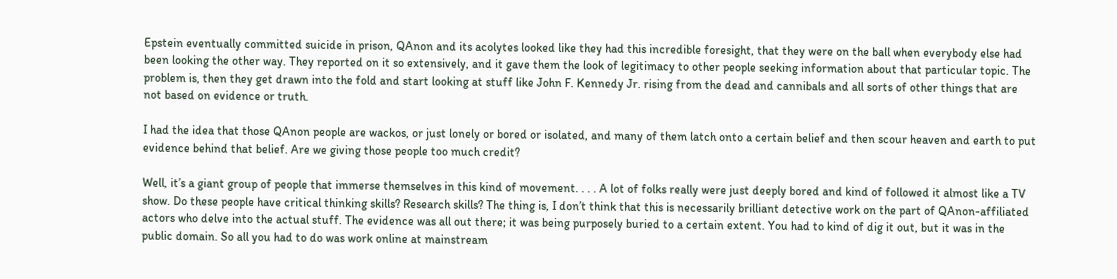Epstein eventually committed suicide in prison, QAnon and its acolytes looked like they had this incredible foresight, that they were on the ball when everybody else had been looking the other way. They reported on it so extensively, and it gave them the look of legitimacy to other people seeking information about that particular topic. The problem is, then they get drawn into the fold and start looking at stuff like John F. Kennedy Jr. rising from the dead and cannibals and all sorts of other things that are not based on evidence or truth.

I had the idea that those QAnon people are wackos, or just lonely or bored or isolated, and many of them latch onto a certain belief and then scour heaven and earth to put evidence behind that belief. Are we giving those people too much credit?

Well, it’s a giant group of people that immerse themselves in this kind of movement. . . . A lot of folks really were just deeply bored and kind of followed it almost like a TV show. Do these people have critical thinking skills? Research skills? The thing is, I don’t think that this is necessarily brilliant detective work on the part of QAnon-affiliated actors who delve into the actual stuff. The evidence was all out there; it was being purposely buried to a certain extent. You had to kind of dig it out, but it was in the public domain. So all you had to do was work online at mainstream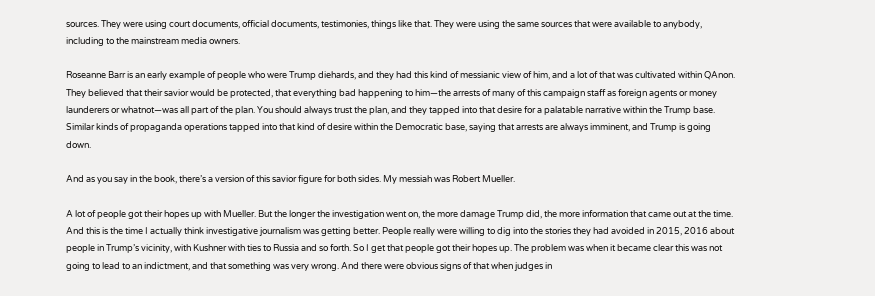sources. They were using court documents, official documents, testimonies, things like that. They were using the same sources that were available to anybody, including to the mainstream media owners.

Roseanne Barr is an early example of people who were Trump diehards, and they had this kind of messianic view of him, and a lot of that was cultivated within QAnon. They believed that their savior would be protected, that everything bad happening to him—the arrests of many of this campaign staff as foreign agents or money launderers or whatnot—was all part of the plan. You should always trust the plan, and they tapped into that desire for a palatable narrative within the Trump base. Similar kinds of propaganda operations tapped into that kind of desire within the Democratic base, saying that arrests are always imminent, and Trump is going down.

And as you say in the book, there’s a version of this savior figure for both sides. My messiah was Robert Mueller.

A lot of people got their hopes up with Mueller. But the longer the investigation went on, the more damage Trump did, the more information that came out at the time. And this is the time I actually think investigative journalism was getting better. People really were willing to dig into the stories they had avoided in 2015, 2016 about people in Trump’s vicinity, with Kushner with ties to Russia and so forth. So I get that people got their hopes up. The problem was when it became clear this was not going to lead to an indictment, and that something was very wrong. And there were obvious signs of that when judges in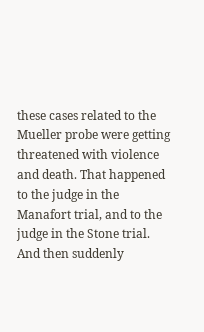these cases related to the Mueller probe were getting threatened with violence and death. That happened to the judge in the Manafort trial, and to the judge in the Stone trial. And then suddenly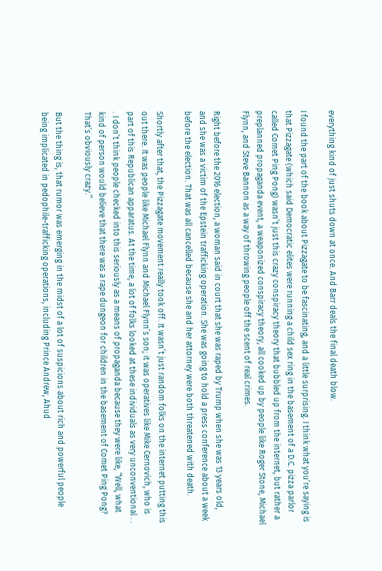everything kind of just shuts down at once. And Barr deals the final death blow.

I found the part of the book about Pizzagate to be fascinating, and a little surprising. I think what you’re saying is that Pizzagate (which said Democratic elites were running a child sex ring in the basement of a D.C. pizza parlor called Comet Ping Pong) wasn’t just this crazy conspiracy theory that bubbled up from the internet, but rather a preplanned propaganda event, a weaponized conspiracy theory, all cooked up by people like Roger Stone, Michael Flynn, and Steve Bannon as a way of throwing people off the scent of real crimes.

Right before the 2016 election, a woman said in court that she was raped by Trump when she was 13 years old, and she was a victim of the Epstein trafficking operation. She was going to hold a press conference about a week before the election. That was all cancelled because she and her attorney were both threatened with death.

Shortly after that, the Pizzagate movement really took off. It wasn’t just random folks on the internet putting this out there. It was people like Michael Flynn and Michael Flynn’s son; it was operatives like Mike Cernovich, who is part of this Republican apparatus. At the time, a lot of folks looked at these individuals as very unconventional . . . I don’t think people checked into this seriously as a means of propaganda because they were like, “Well, what kind of person would believe that there was a rape dungeon for children in the basement of Comet Ping Pong? That’s obviously crazy.”

But the thing is, that rumor was emerging in the midst of a lot of suspicions about rich and powerful people being implicated in pedophile-trafficking operations, including Prince Andrew, Ahud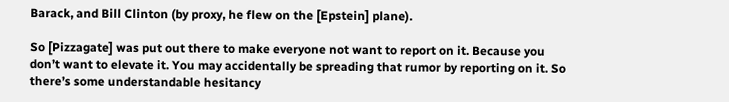Barack, and Bill Clinton (by proxy, he flew on the [Epstein] plane).

So [Pizzagate] was put out there to make everyone not want to report on it. Because you don’t want to elevate it. You may accidentally be spreading that rumor by reporting on it. So there’s some understandable hesitancy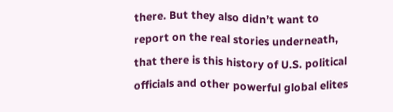there. But they also didn’t want to report on the real stories underneath, that there is this history of U.S. political officials and other powerful global elites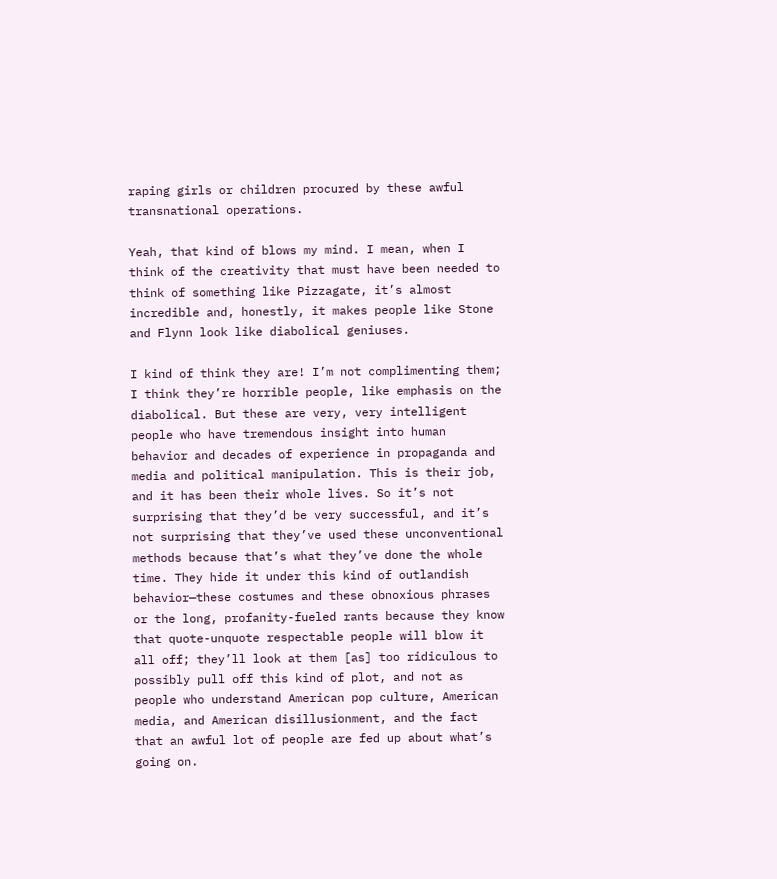raping girls or children procured by these awful transnational operations.

Yeah, that kind of blows my mind. I mean, when I think of the creativity that must have been needed to think of something like Pizzagate, it’s almost incredible and, honestly, it makes people like Stone and Flynn look like diabolical geniuses.

I kind of think they are! I’m not complimenting them; I think they’re horrible people, like emphasis on the diabolical. But these are very, very intelligent people who have tremendous insight into human behavior and decades of experience in propaganda and media and political manipulation. This is their job, and it has been their whole lives. So it’s not surprising that they’d be very successful, and it’s not surprising that they’ve used these unconventional methods because that’s what they’ve done the whole time. They hide it under this kind of outlandish behavior—these costumes and these obnoxious phrases or the long, profanity-fueled rants because they know that quote-unquote respectable people will blow it all off; they’ll look at them [as] too ridiculous to possibly pull off this kind of plot, and not as people who understand American pop culture, American media, and American disillusionment, and the fact that an awful lot of people are fed up about what’s going on.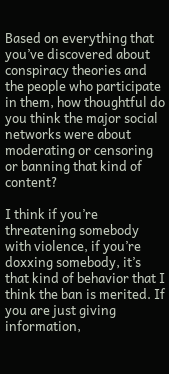Based on everything that you’ve discovered about conspiracy theories and the people who participate in them, how thoughtful do you think the major social networks were about moderating or censoring or banning that kind of content?

I think if you’re threatening somebody with violence, if you’re doxxing somebody, it’s that kind of behavior that I think the ban is merited. If you are just giving information,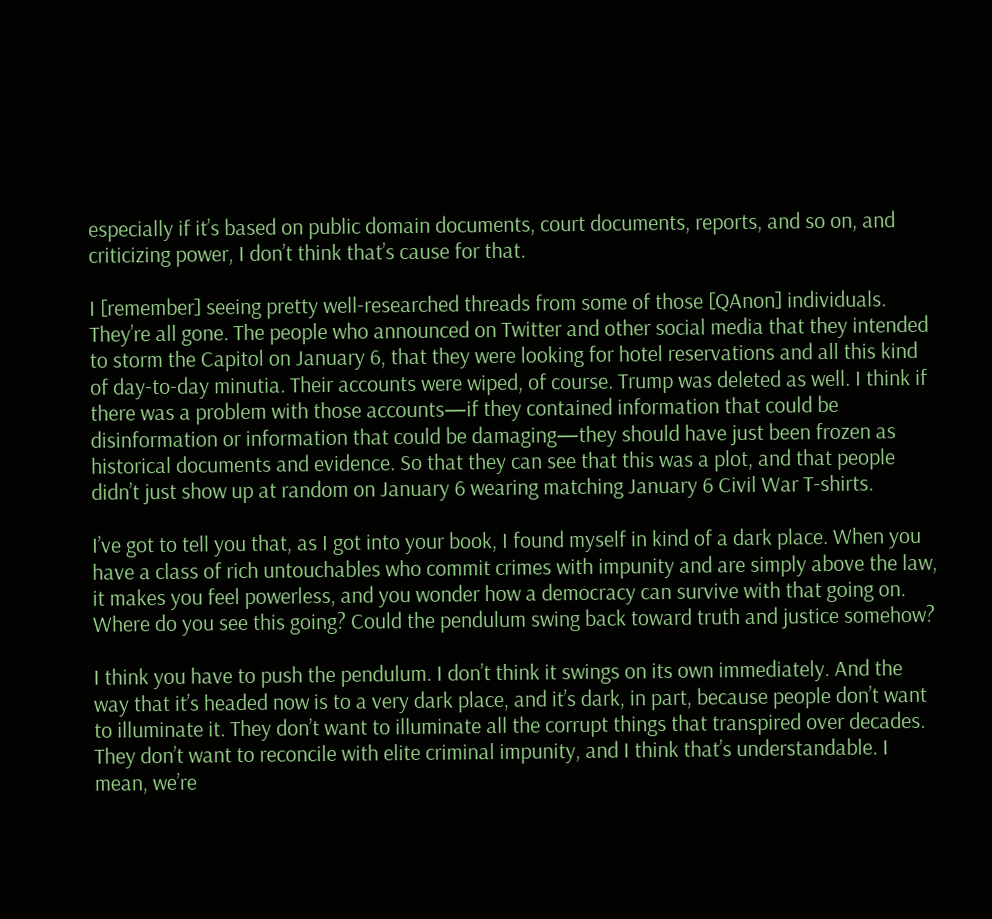especially if it’s based on public domain documents, court documents, reports, and so on, and criticizing power, I don’t think that’s cause for that.

I [remember] seeing pretty well-researched threads from some of those [QAnon] individuals. They’re all gone. The people who announced on Twitter and other social media that they intended to storm the Capitol on January 6, that they were looking for hotel reservations and all this kind of day-to-day minutia. Their accounts were wiped, of course. Trump was deleted as well. I think if there was a problem with those accounts—if they contained information that could be disinformation or information that could be damaging—they should have just been frozen as historical documents and evidence. So that they can see that this was a plot, and that people didn’t just show up at random on January 6 wearing matching January 6 Civil War T-shirts.

I’ve got to tell you that, as I got into your book, I found myself in kind of a dark place. When you have a class of rich untouchables who commit crimes with impunity and are simply above the law, it makes you feel powerless, and you wonder how a democracy can survive with that going on. Where do you see this going? Could the pendulum swing back toward truth and justice somehow?

I think you have to push the pendulum. I don’t think it swings on its own immediately. And the way that it’s headed now is to a very dark place, and it’s dark, in part, because people don’t want to illuminate it. They don’t want to illuminate all the corrupt things that transpired over decades. They don’t want to reconcile with elite criminal impunity, and I think that’s understandable. I mean, we’re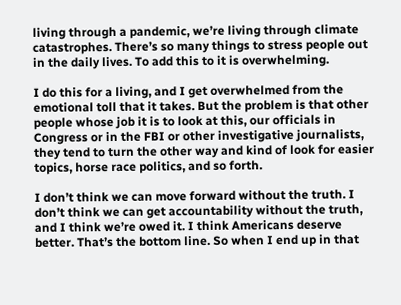living through a pandemic, we’re living through climate catastrophes. There’s so many things to stress people out in the daily lives. To add this to it is overwhelming.

I do this for a living, and I get overwhelmed from the emotional toll that it takes. But the problem is that other people whose job it is to look at this, our officials in Congress or in the FBI or other investigative journalists, they tend to turn the other way and kind of look for easier topics, horse race politics, and so forth.

I don’t think we can move forward without the truth. I don’t think we can get accountability without the truth, and I think we’re owed it. I think Americans deserve better. That’s the bottom line. So when I end up in that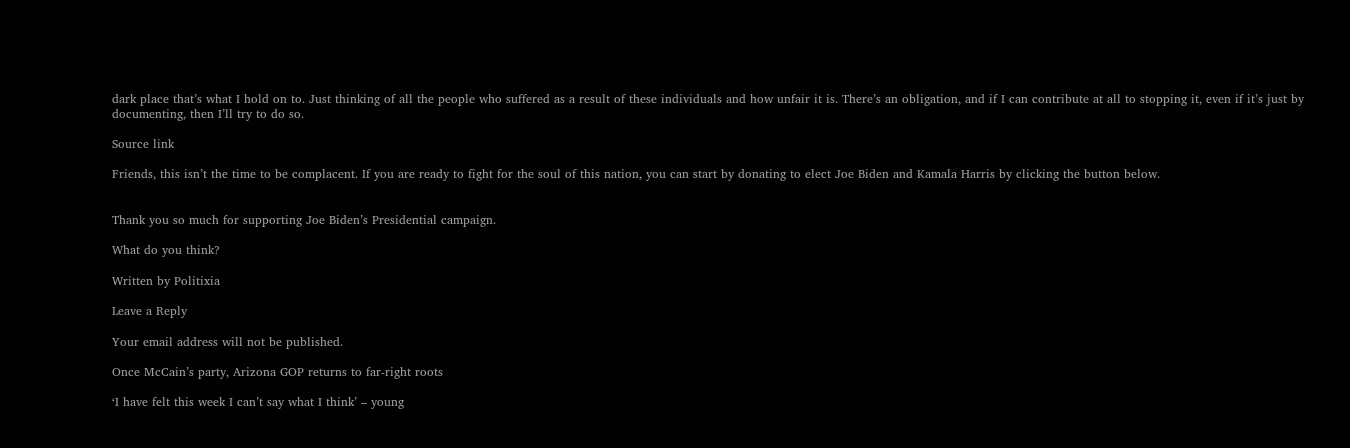dark place that’s what I hold on to. Just thinking of all the people who suffered as a result of these individuals and how unfair it is. There’s an obligation, and if I can contribute at all to stopping it, even if it’s just by documenting, then I’ll try to do so.

Source link

Friends, this isn’t the time to be complacent. If you are ready to fight for the soul of this nation, you can start by donating to elect Joe Biden and Kamala Harris by clicking the button below.


Thank you so much for supporting Joe Biden’s Presidential campaign.

What do you think?

Written by Politixia

Leave a Reply

Your email address will not be published.

Once McCain’s party, Arizona GOP returns to far-right roots

‘I have felt this week I can’t say what I think’ – young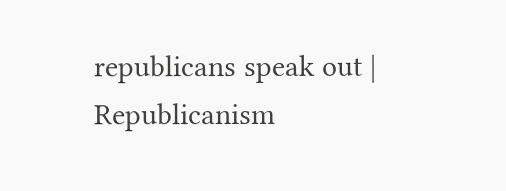republicans speak out | Republicanism